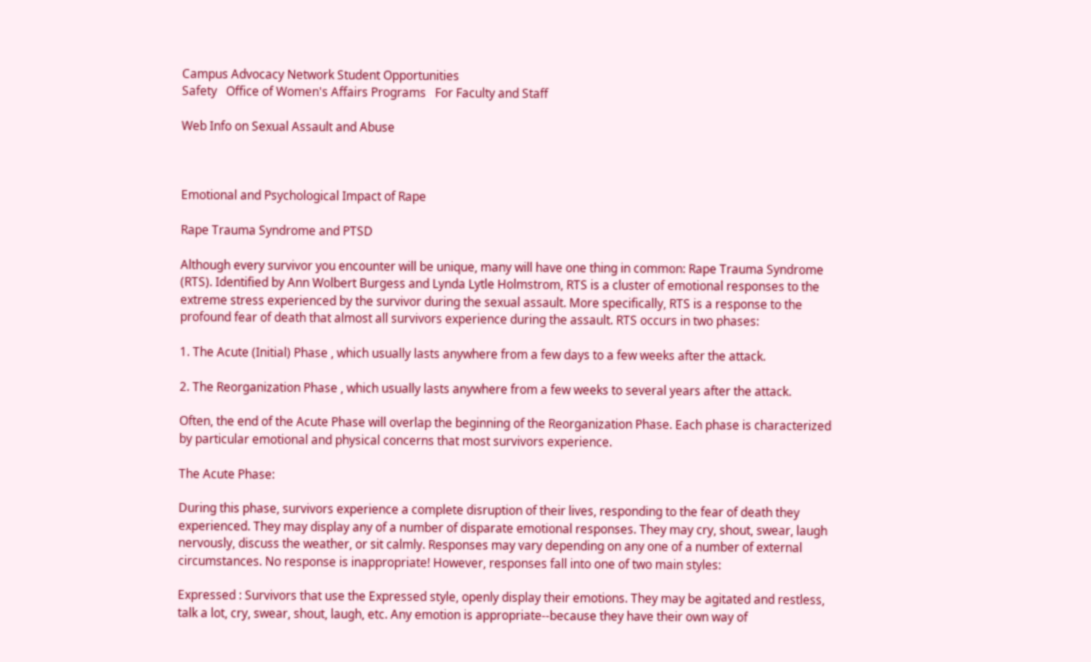Campus Advocacy Network Student Opportunities
Safety   Office of Women's Affairs Programs   For Faculty and Staff

Web Info on Sexual Assault and Abuse



Emotional and Psychological Impact of Rape

Rape Trauma Syndrome and PTSD

Although every survivor you encounter will be unique, many will have one thing in common: Rape Trauma Syndrome (RTS). Identified by Ann Wolbert Burgess and Lynda Lytle Holmstrom, RTS is a cluster of emotional responses to the extreme stress experienced by the survivor during the sexual assault. More specifically, RTS is a response to the profound fear of death that almost all survivors experience during the assault. RTS occurs in two phases:

1. The Acute (Initial) Phase , which usually lasts anywhere from a few days to a few weeks after the attack.

2. The Reorganization Phase , which usually lasts anywhere from a few weeks to several years after the attack.

Often, the end of the Acute Phase will overlap the beginning of the Reorganization Phase. Each phase is characterized by particular emotional and physical concerns that most survivors experience.

The Acute Phase:

During this phase, survivors experience a complete disruption of their lives, responding to the fear of death they experienced. They may display any of a number of disparate emotional responses. They may cry, shout, swear, laugh nervously, discuss the weather, or sit calmly. Responses may vary depending on any one of a number of external circumstances. No response is inappropriate! However, responses fall into one of two main styles:

Expressed : Survivors that use the Expressed style, openly display their emotions. They may be agitated and restless, talk a lot, cry, swear, shout, laugh, etc. Any emotion is appropriate--because they have their own way of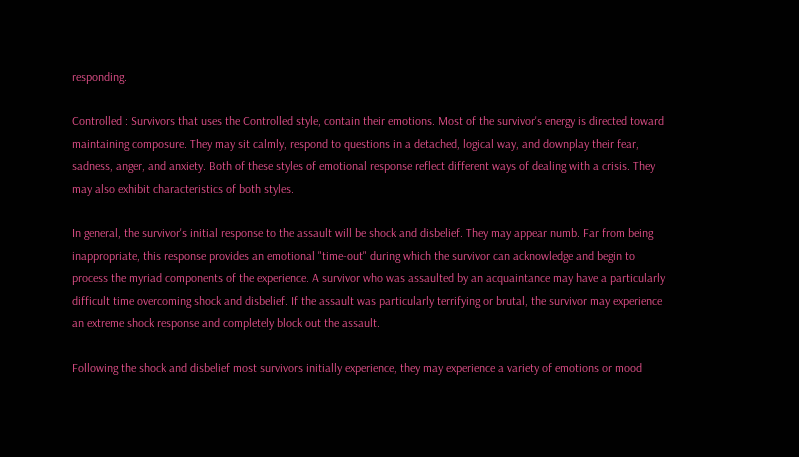responding.

Controlled : Survivors that uses the Controlled style, contain their emotions. Most of the survivor's energy is directed toward maintaining composure. They may sit calmly, respond to questions in a detached, logical way, and downplay their fear, sadness, anger, and anxiety. Both of these styles of emotional response reflect different ways of dealing with a crisis. They may also exhibit characteristics of both styles.

In general, the survivor's initial response to the assault will be shock and disbelief. They may appear numb. Far from being inappropriate, this response provides an emotional "time-out" during which the survivor can acknowledge and begin to process the myriad components of the experience. A survivor who was assaulted by an acquaintance may have a particularly difficult time overcoming shock and disbelief. If the assault was particularly terrifying or brutal, the survivor may experience an extreme shock response and completely block out the assault.

Following the shock and disbelief most survivors initially experience, they may experience a variety of emotions or mood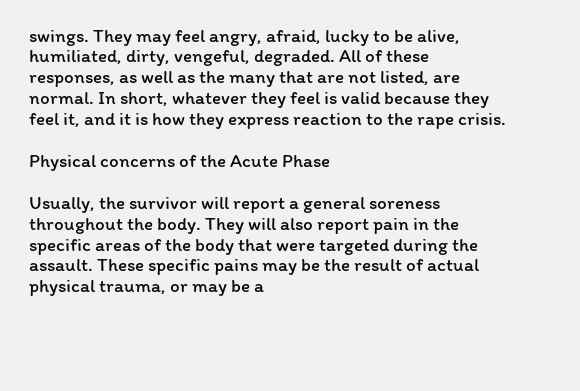swings. They may feel angry, afraid, lucky to be alive, humiliated, dirty, vengeful, degraded. All of these responses, as well as the many that are not listed, are normal. In short, whatever they feel is valid because they feel it, and it is how they express reaction to the rape crisis.

Physical concerns of the Acute Phase

Usually, the survivor will report a general soreness throughout the body. They will also report pain in the specific areas of the body that were targeted during the assault. These specific pains may be the result of actual physical trauma, or may be a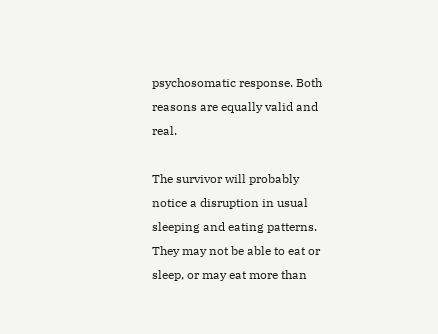psychosomatic response. Both reasons are equally valid and real.

The survivor will probably notice a disruption in usual sleeping and eating patterns. They may not be able to eat or sleep, or may eat more than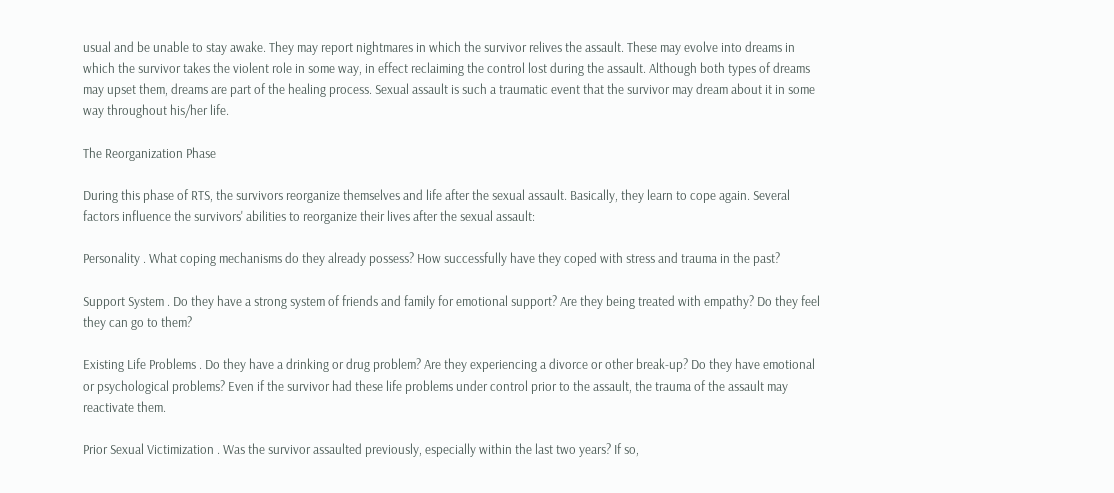usual and be unable to stay awake. They may report nightmares in which the survivor relives the assault. These may evolve into dreams in which the survivor takes the violent role in some way, in effect reclaiming the control lost during the assault. Although both types of dreams may upset them, dreams are part of the healing process. Sexual assault is such a traumatic event that the survivor may dream about it in some way throughout his/her life.

The Reorganization Phase

During this phase of RTS, the survivors reorganize themselves and life after the sexual assault. Basically, they learn to cope again. Several factors influence the survivors' abilities to reorganize their lives after the sexual assault:

Personality . What coping mechanisms do they already possess? How successfully have they coped with stress and trauma in the past?

Support System . Do they have a strong system of friends and family for emotional support? Are they being treated with empathy? Do they feel they can go to them?

Existing Life Problems . Do they have a drinking or drug problem? Are they experiencing a divorce or other break-up? Do they have emotional or psychological problems? Even if the survivor had these life problems under control prior to the assault, the trauma of the assault may reactivate them.

Prior Sexual Victimization . Was the survivor assaulted previously, especially within the last two years? If so,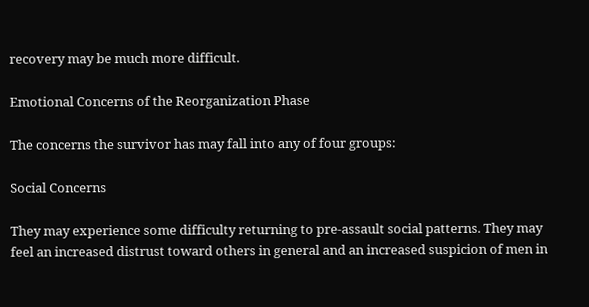recovery may be much more difficult.

Emotional Concerns of the Reorganization Phase

The concerns the survivor has may fall into any of four groups:

Social Concerns

They may experience some difficulty returning to pre-assault social patterns. They may feel an increased distrust toward others in general and an increased suspicion of men in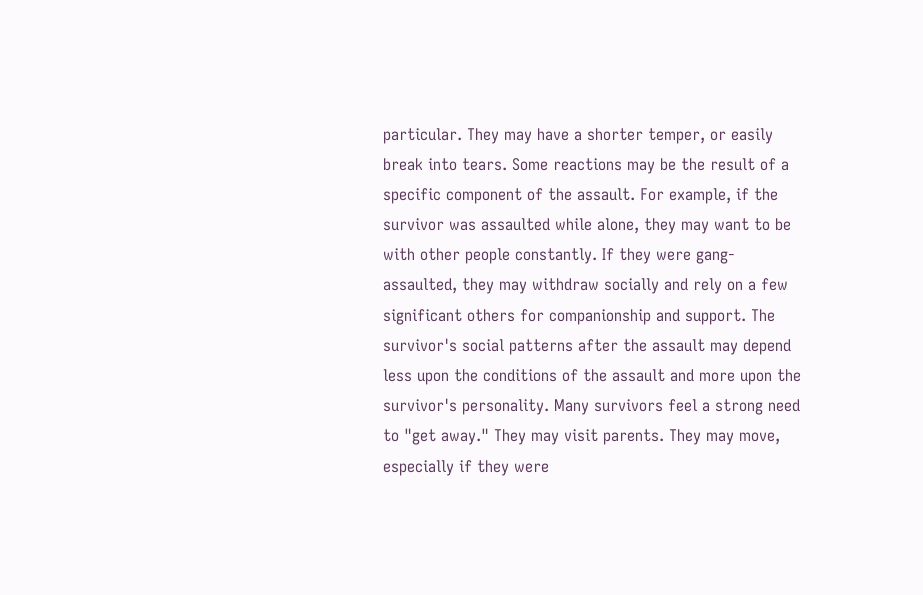particular. They may have a shorter temper, or easily break into tears. Some reactions may be the result of a specific component of the assault. For example, if the survivor was assaulted while alone, they may want to be with other people constantly. If they were gang-assaulted, they may withdraw socially and rely on a few significant others for companionship and support. The survivor's social patterns after the assault may depend less upon the conditions of the assault and more upon the survivor's personality. Many survivors feel a strong need to "get away." They may visit parents. They may move, especially if they were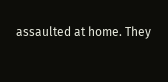assaulted at home. They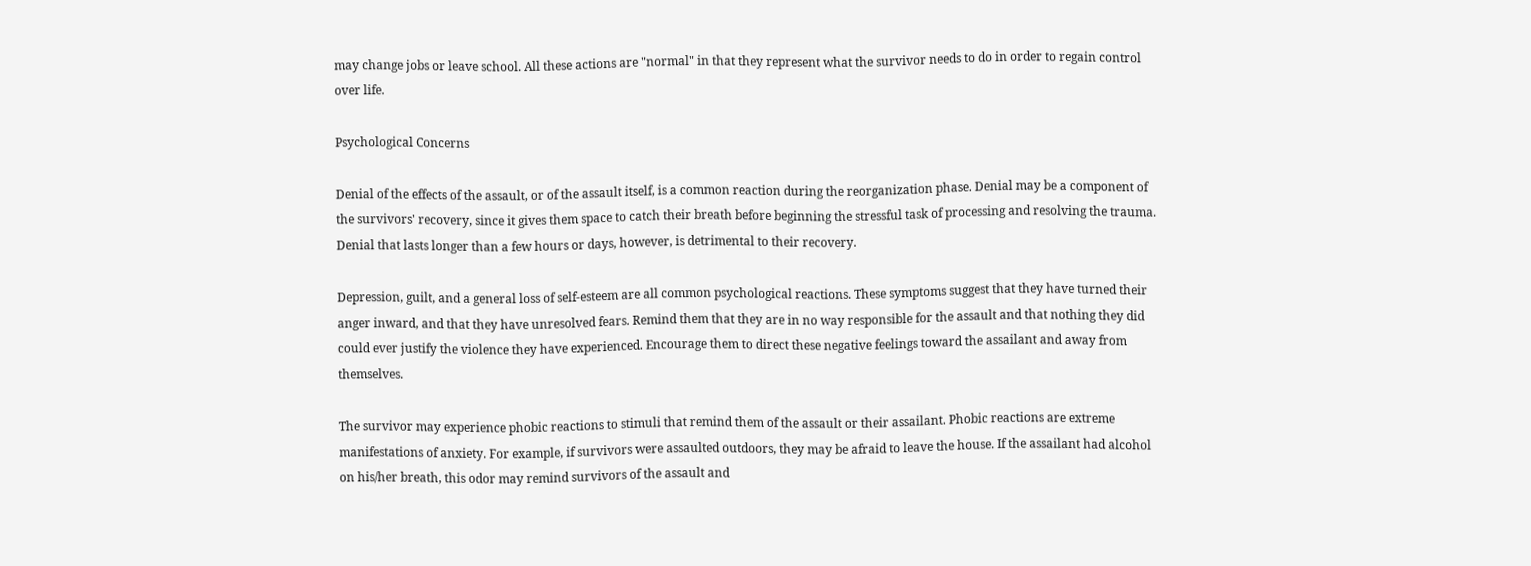may change jobs or leave school. All these actions are "normal" in that they represent what the survivor needs to do in order to regain control over life.

Psychological Concerns

Denial of the effects of the assault, or of the assault itself, is a common reaction during the reorganization phase. Denial may be a component of the survivors' recovery, since it gives them space to catch their breath before beginning the stressful task of processing and resolving the trauma. Denial that lasts longer than a few hours or days, however, is detrimental to their recovery.

Depression, guilt, and a general loss of self-esteem are all common psychological reactions. These symptoms suggest that they have turned their anger inward, and that they have unresolved fears. Remind them that they are in no way responsible for the assault and that nothing they did could ever justify the violence they have experienced. Encourage them to direct these negative feelings toward the assailant and away from themselves.

The survivor may experience phobic reactions to stimuli that remind them of the assault or their assailant. Phobic reactions are extreme manifestations of anxiety. For example, if survivors were assaulted outdoors, they may be afraid to leave the house. If the assailant had alcohol on his/her breath, this odor may remind survivors of the assault and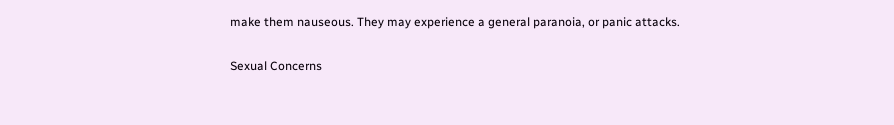make them nauseous. They may experience a general paranoia, or panic attacks.

Sexual Concerns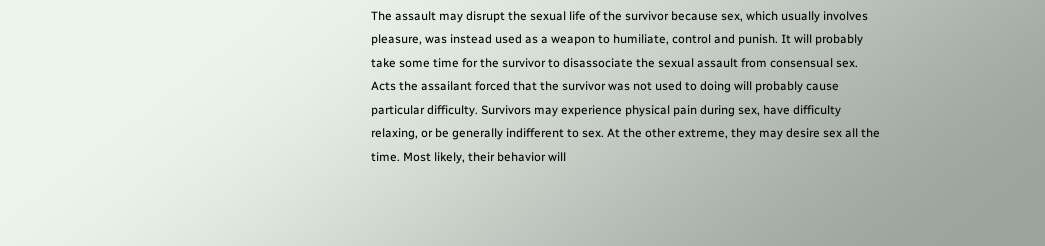The assault may disrupt the sexual life of the survivor because sex, which usually involves pleasure, was instead used as a weapon to humiliate, control and punish. It will probably take some time for the survivor to disassociate the sexual assault from consensual sex. Acts the assailant forced that the survivor was not used to doing will probably cause particular difficulty. Survivors may experience physical pain during sex, have difficulty relaxing, or be generally indifferent to sex. At the other extreme, they may desire sex all the time. Most likely, their behavior will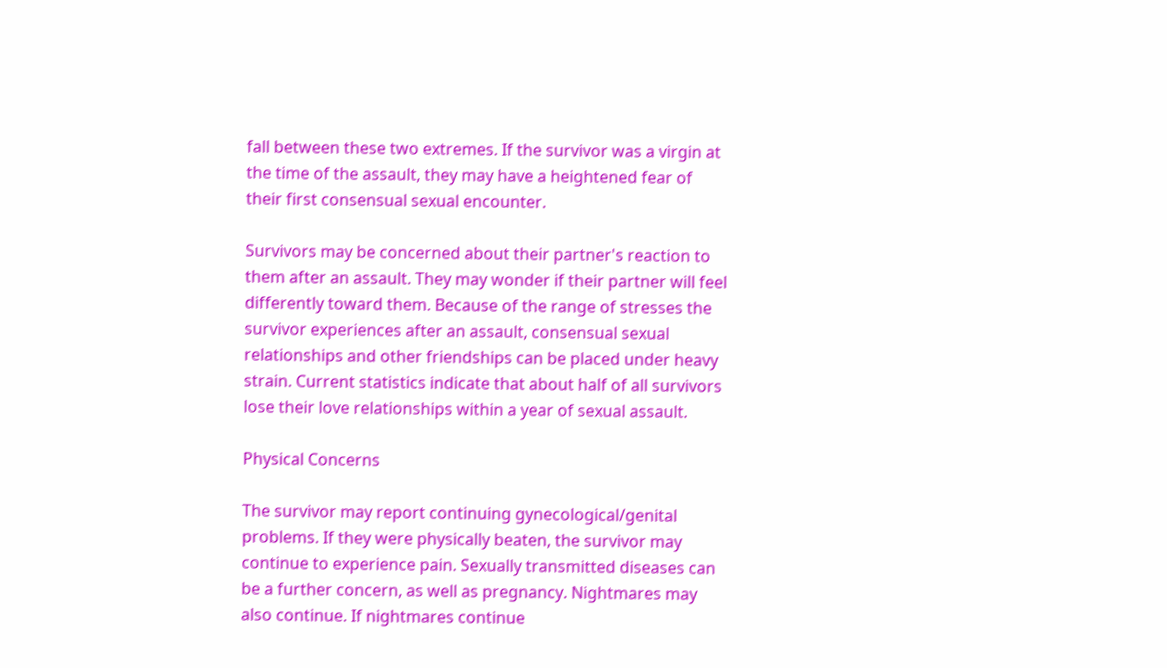fall between these two extremes. If the survivor was a virgin at the time of the assault, they may have a heightened fear of their first consensual sexual encounter.

Survivors may be concerned about their partner's reaction to them after an assault. They may wonder if their partner will feel differently toward them. Because of the range of stresses the survivor experiences after an assault, consensual sexual relationships and other friendships can be placed under heavy strain. Current statistics indicate that about half of all survivors lose their love relationships within a year of sexual assault.

Physical Concerns

The survivor may report continuing gynecological/genital problems. If they were physically beaten, the survivor may continue to experience pain. Sexually transmitted diseases can be a further concern, as well as pregnancy. Nightmares may also continue. If nightmares continue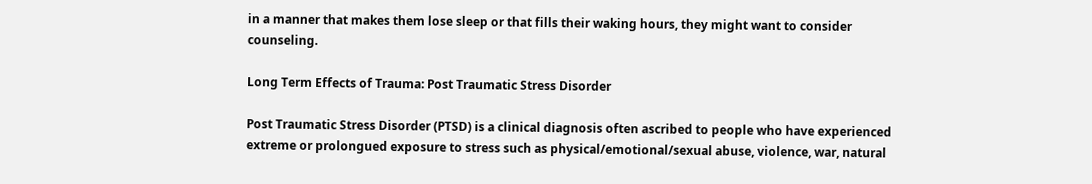in a manner that makes them lose sleep or that fills their waking hours, they might want to consider counseling.

Long Term Effects of Trauma: Post Traumatic Stress Disorder

Post Traumatic Stress Disorder (PTSD) is a clinical diagnosis often ascribed to people who have experienced extreme or prolongued exposure to stress such as physical/emotional/sexual abuse, violence, war, natural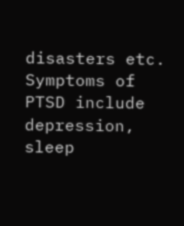disasters etc. Symptoms of PTSD include depression, sleep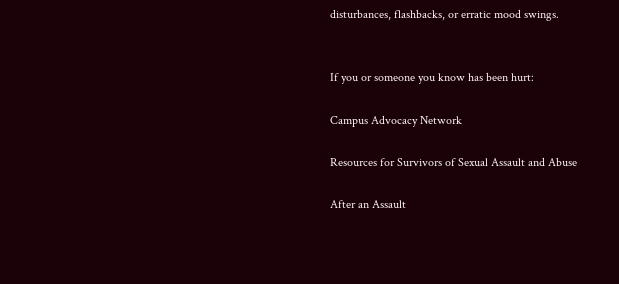disturbances, flashbacks, or erratic mood swings.


If you or someone you know has been hurt:

Campus Advocacy Network

Resources for Survivors of Sexual Assault and Abuse

After an Assault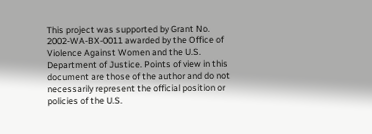This project was supported by Grant No. 2002-WA-BX-0011 awarded by the Office of Violence Against Women and the U.S. Department of Justice. Points of view in this document are those of the author and do not necessarily represent the official position or policies of the U.S.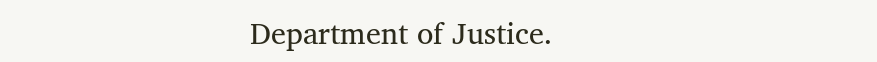Department of Justice.